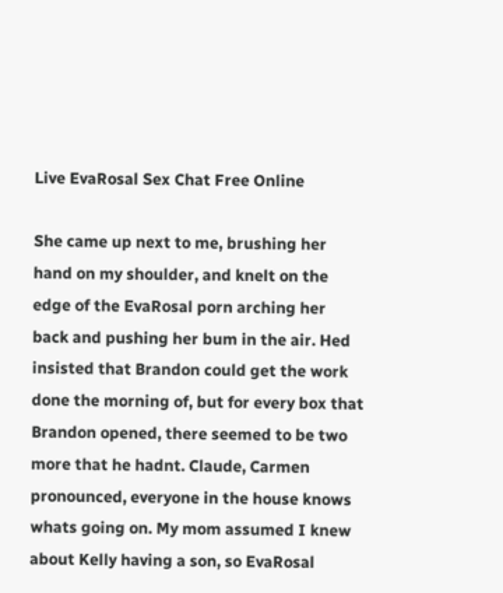Live EvaRosal Sex Chat Free Online

She came up next to me, brushing her hand on my shoulder, and knelt on the edge of the EvaRosal porn arching her back and pushing her bum in the air. Hed insisted that Brandon could get the work done the morning of, but for every box that Brandon opened, there seemed to be two more that he hadnt. Claude, Carmen pronounced, everyone in the house knows whats going on. My mom assumed I knew about Kelly having a son, so EvaRosal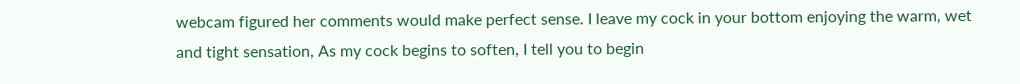webcam figured her comments would make perfect sense. I leave my cock in your bottom enjoying the warm, wet and tight sensation, As my cock begins to soften, I tell you to begin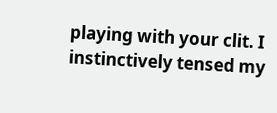playing with your clit. I instinctively tensed my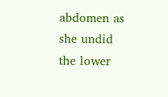abdomen as she undid the lower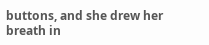buttons, and she drew her breath in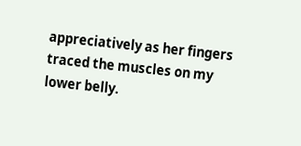appreciatively as her fingers traced the muscles on my lower belly.